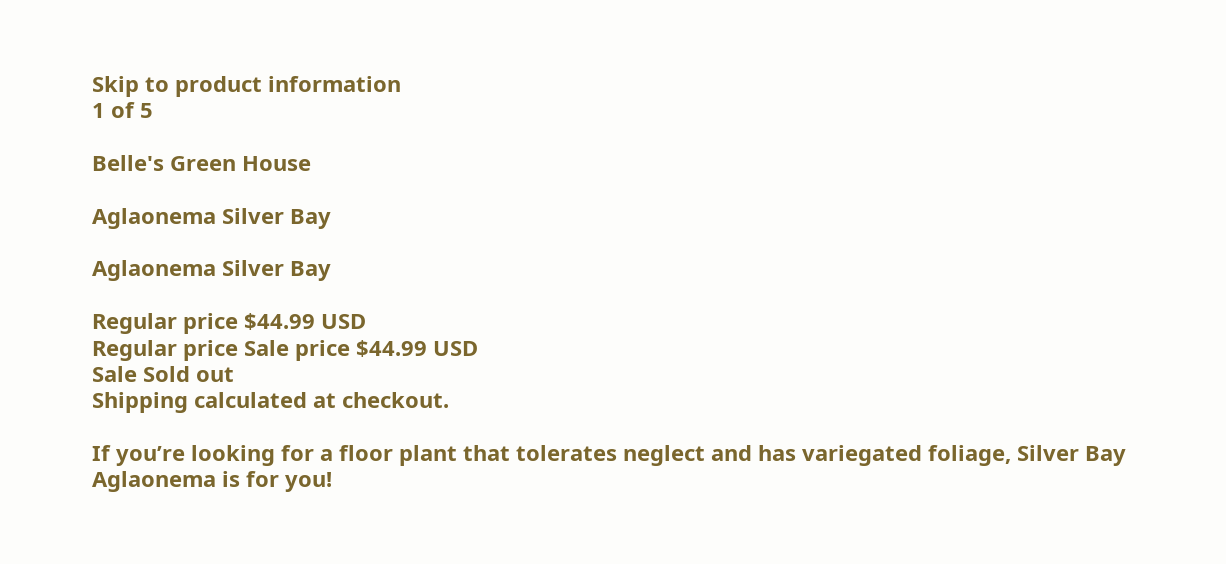Skip to product information
1 of 5

Belle's Green House

Aglaonema Silver Bay

Aglaonema Silver Bay

Regular price $44.99 USD
Regular price Sale price $44.99 USD
Sale Sold out
Shipping calculated at checkout.

If you’re looking for a floor plant that tolerates neglect and has variegated foliage, Silver Bay Aglaonema is for you!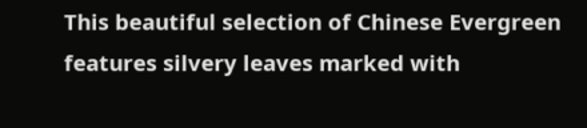This beautiful selection of Chinese Evergreen features silvery leaves marked with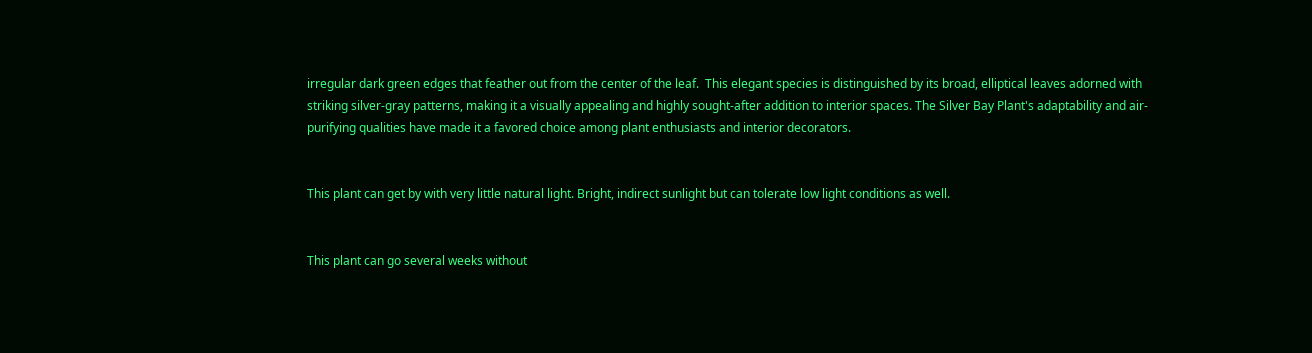irregular dark green edges that feather out from the center of the leaf.  This elegant species is distinguished by its broad, elliptical leaves adorned with striking silver-gray patterns, making it a visually appealing and highly sought-after addition to interior spaces. The Silver Bay Plant's adaptability and air-purifying qualities have made it a favored choice among plant enthusiasts and interior decorators.


This plant can get by with very little natural light. Bright, indirect sunlight but can tolerate low light conditions as well.


This plant can go several weeks without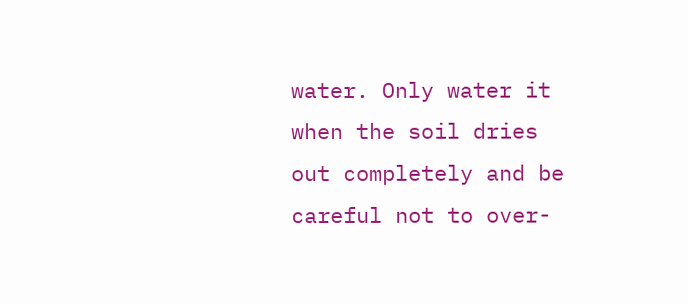water. Only water it when the soil dries out completely and be careful not to over-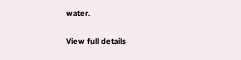water.

View full details